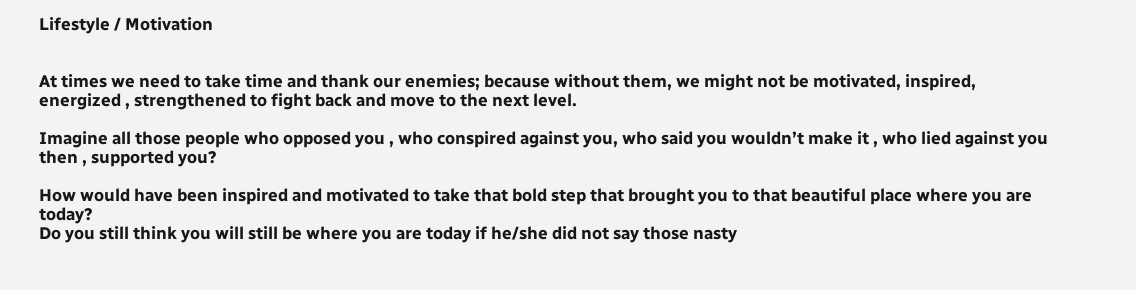Lifestyle / Motivation


At times we need to take time and thank our enemies; because without them, we might not be motivated, inspired, energized , strengthened to fight back and move to the next level.

Imagine all those people who opposed you , who conspired against you, who said you wouldn’t make it , who lied against you then , supported you?

How would have been inspired and motivated to take that bold step that brought you to that beautiful place where you are today?
Do you still think you will still be where you are today if he/she did not say those nasty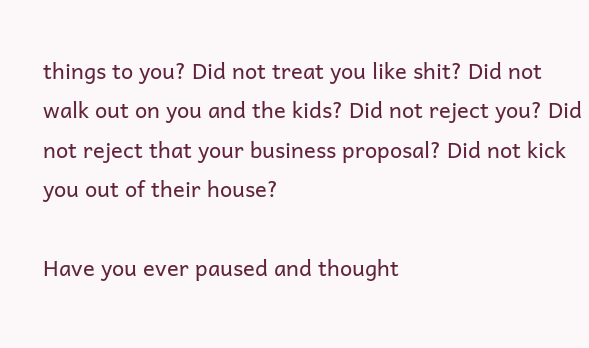things to you? Did not treat you like shit? Did not walk out on you and the kids? Did not reject you? Did not reject that your business proposal? Did not kick you out of their house?

Have you ever paused and thought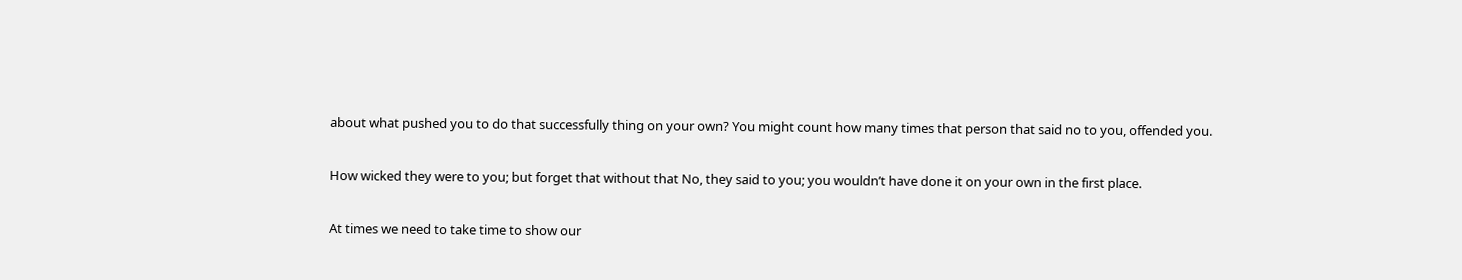about what pushed you to do that successfully thing on your own? You might count how many times that person that said no to you, offended you.

How wicked they were to you; but forget that without that No, they said to you; you wouldn’t have done it on your own in the first place.

At times we need to take time to show our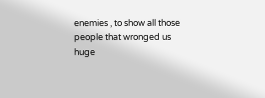enemies , to show all those people that wronged us huge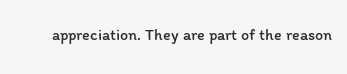appreciation. They are part of the reason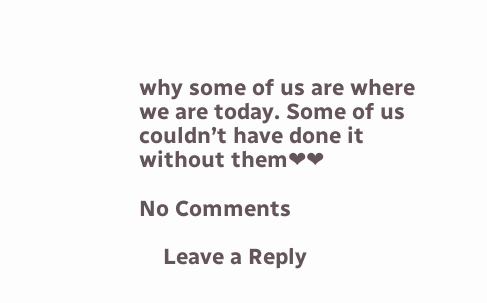why some of us are where we are today. Some of us couldn’t have done it without them❤❤

No Comments

    Leave a Reply